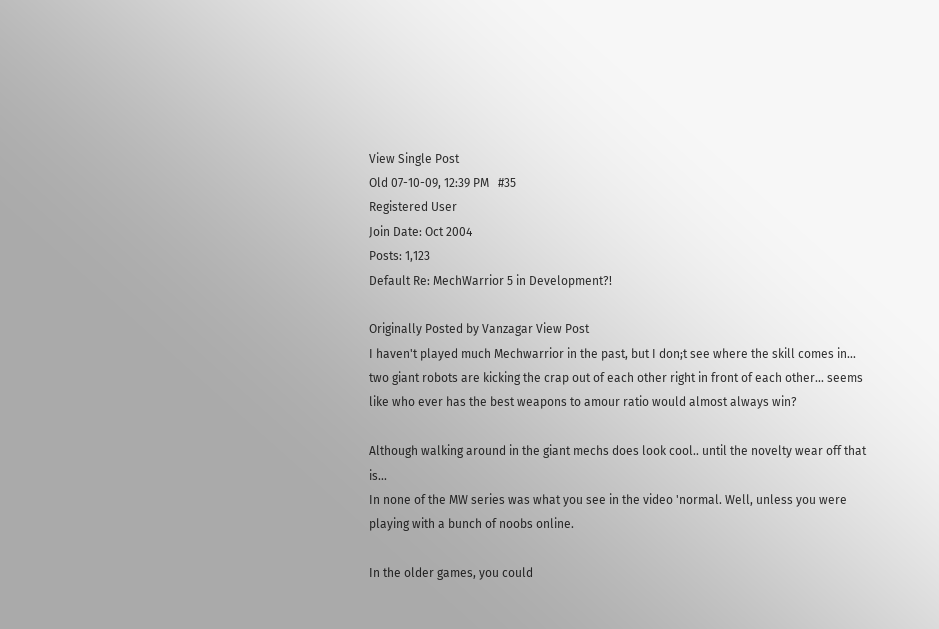View Single Post
Old 07-10-09, 12:39 PM   #35
Registered User
Join Date: Oct 2004
Posts: 1,123
Default Re: MechWarrior 5 in Development?!

Originally Posted by Vanzagar View Post
I haven't played much Mechwarrior in the past, but I don;t see where the skill comes in... two giant robots are kicking the crap out of each other right in front of each other... seems like who ever has the best weapons to amour ratio would almost always win?

Although walking around in the giant mechs does look cool.. until the novelty wear off that is...
In none of the MW series was what you see in the video 'normal. Well, unless you were playing with a bunch of noobs online.

In the older games, you could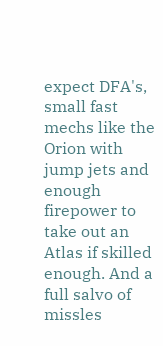expect DFA's, small fast mechs like the Orion with jump jets and enough firepower to take out an Atlas if skilled enough. And a full salvo of missles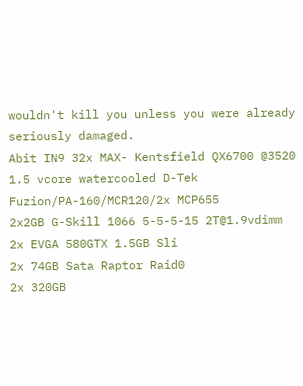wouldn't kill you unless you were already seriously damaged.
Abit IN9 32x MAX- Kentsfield QX6700 @3520
1.5 vcore watercooled D-Tek Fuzion/PA-160/MCR120/2x MCP655
2x2GB G-Skill 1066 5-5-5-15 2T@1.9vdimm
2x EVGA 580GTX 1.5GB Sli
2x 74GB Sata Raptor Raid0
2x 320GB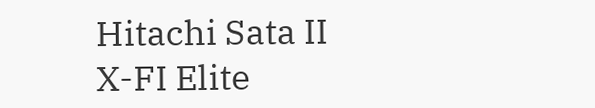Hitachi Sata II
X-FI Elite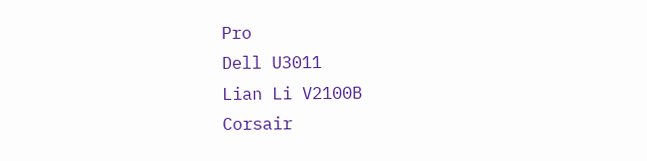Pro
Dell U3011
Lian Li V2100B
Corsair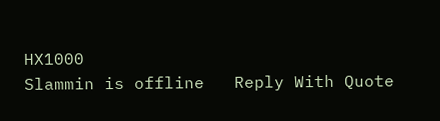HX1000
Slammin is offline   Reply With Quote